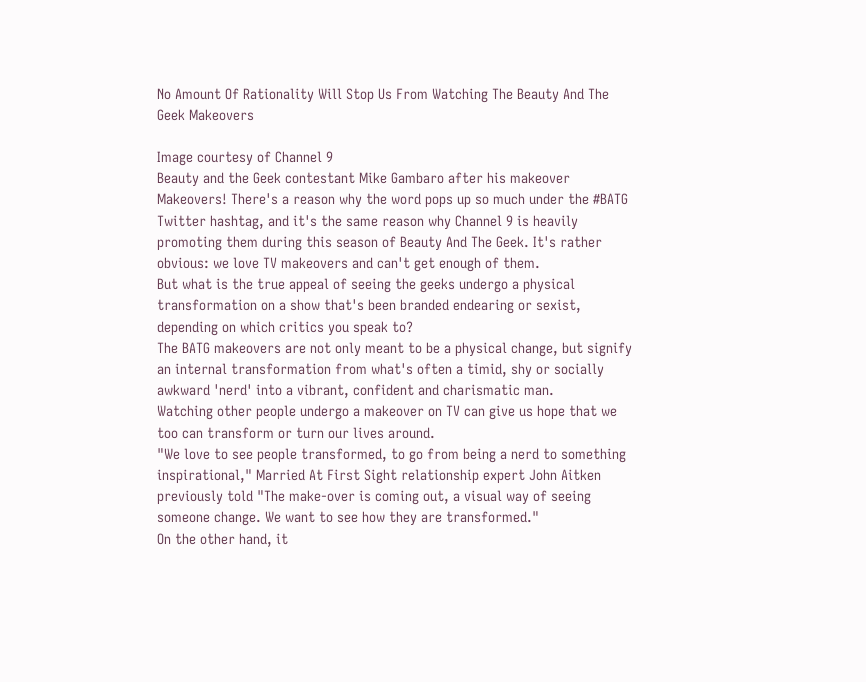No Amount Of Rationality Will Stop Us From Watching The Beauty And The Geek Makeovers

Image courtesy of Channel 9
Beauty and the Geek contestant Mike Gambaro after his makeover
Makeovers! There's a reason why the word pops up so much under the #BATG Twitter hashtag, and it's the same reason why Channel 9 is heavily promoting them during this season of Beauty And The Geek. It's rather obvious: we love TV makeovers and can't get enough of them.
But what is the true appeal of seeing the geeks undergo a physical transformation on a show that's been branded endearing or sexist, depending on which critics you speak to?
The BATG makeovers are not only meant to be a physical change, but signify an internal transformation from what's often a timid, shy or socially awkward 'nerd' into a vibrant, confident and charismatic man.
Watching other people undergo a makeover on TV can give us hope that we too can transform or turn our lives around.
"We love to see people transformed, to go from being a nerd to something inspirational," Married At First Sight relationship expert John Aitken previously told "The make-over is coming out, a visual way of seeing someone change. We want to see how they are transformed."
On the other hand, it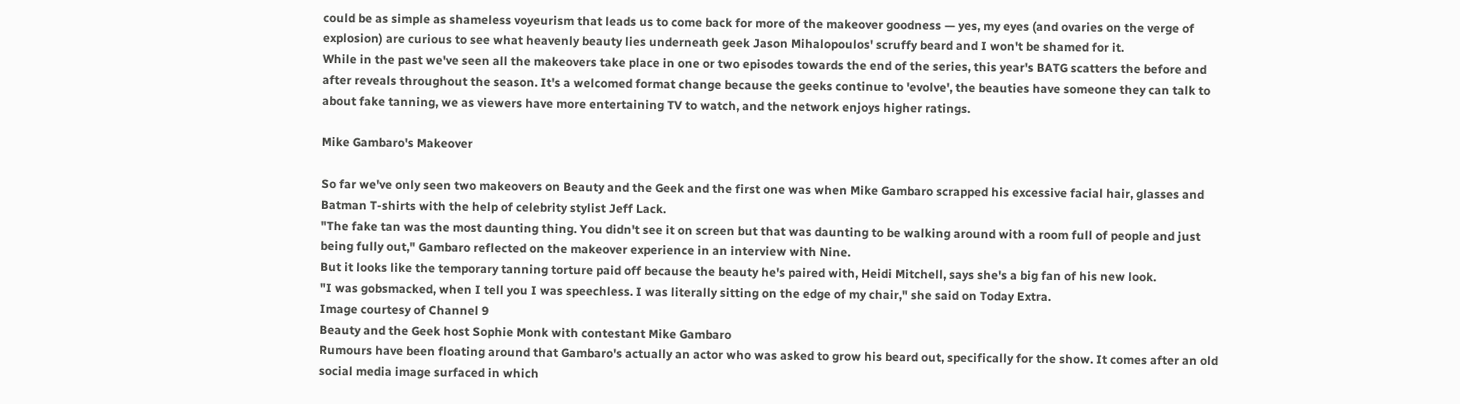could be as simple as shameless voyeurism that leads us to come back for more of the makeover goodness — yes, my eyes (and ovaries on the verge of explosion) are curious to see what heavenly beauty lies underneath geek Jason Mihalopoulos' scruffy beard and I won't be shamed for it.
While in the past we've seen all the makeovers take place in one or two episodes towards the end of the series, this year's BATG scatters the before and after reveals throughout the season. It's a welcomed format change because the geeks continue to 'evolve', the beauties have someone they can talk to about fake tanning, we as viewers have more entertaining TV to watch, and the network enjoys higher ratings.

Mike Gambaro's Makeover

So far we've only seen two makeovers on Beauty and the Geek and the first one was when Mike Gambaro scrapped his excessive facial hair, glasses and Batman T-shirts with the help of celebrity stylist Jeff Lack.
"The fake tan was the most daunting thing. You didn't see it on screen but that was daunting to be walking around with a room full of people and just being fully out," Gambaro reflected on the makeover experience in an interview with Nine.
But it looks like the temporary tanning torture paid off because the beauty he's paired with, Heidi Mitchell, says she's a big fan of his new look.
"I was gobsmacked, when I tell you I was speechless. I was literally sitting on the edge of my chair," she said on Today Extra.
Image courtesy of Channel 9
Beauty and the Geek host Sophie Monk with contestant Mike Gambaro
Rumours have been floating around that Gambaro's actually an actor who was asked to grow his beard out, specifically for the show. It comes after an old social media image surfaced in which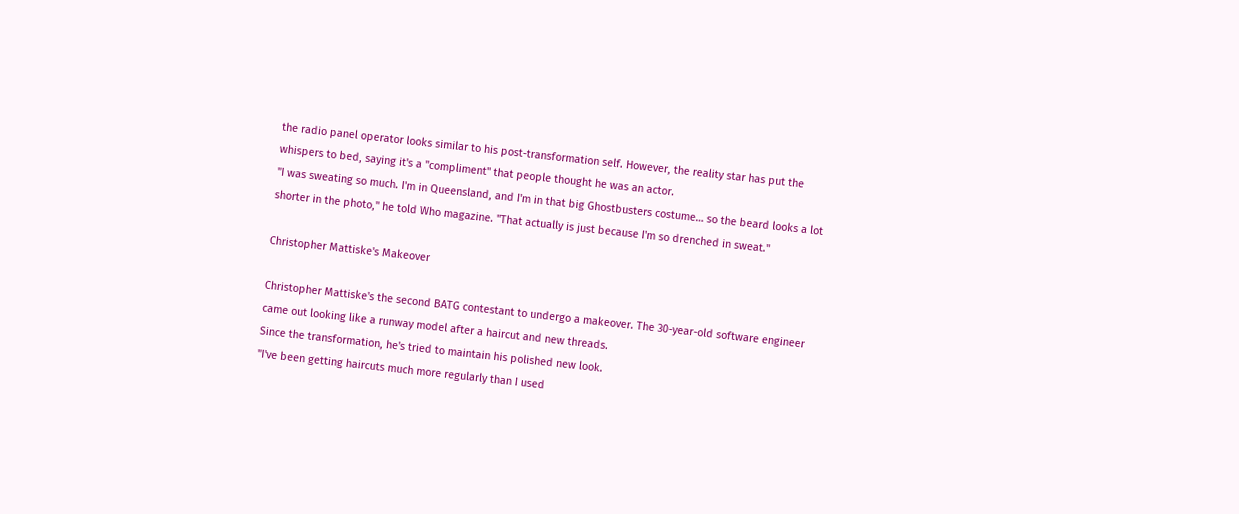the radio panel operator looks similar to his post-transformation self. However, the reality star has put the whispers to bed, saying it's a "compliment" that people thought he was an actor.
"I was sweating so much. I'm in Queensland, and I'm in that big Ghostbusters costume… so the beard looks a lot shorter in the photo," he told Who magazine. "That actually is just because I'm so drenched in sweat."

Christopher Mattiske's Makeover

Christopher Mattiske's the second BATG contestant to undergo a makeover. The 30-year-old software engineer came out looking like a runway model after a haircut and new threads.
Since the transformation, he's tried to maintain his polished new look.
"I've been getting haircuts much more regularly than I used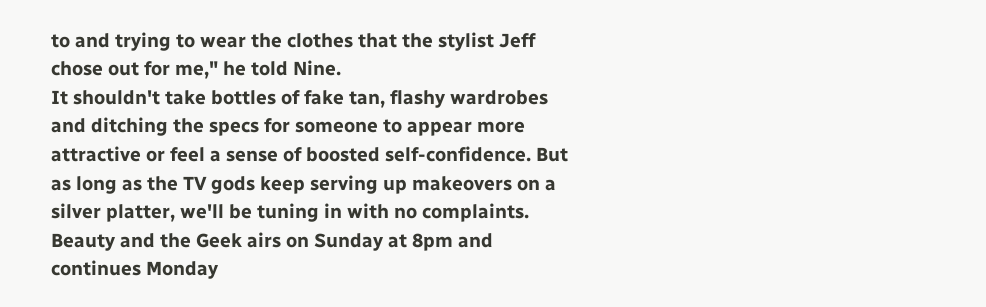to and trying to wear the clothes that the stylist Jeff chose out for me," he told Nine.
It shouldn't take bottles of fake tan, flashy wardrobes and ditching the specs for someone to appear more attractive or feel a sense of boosted self-confidence. But as long as the TV gods keep serving up makeovers on a silver platter, we'll be tuning in with no complaints.
Beauty and the Geek airs on Sunday at 8pm and continues Monday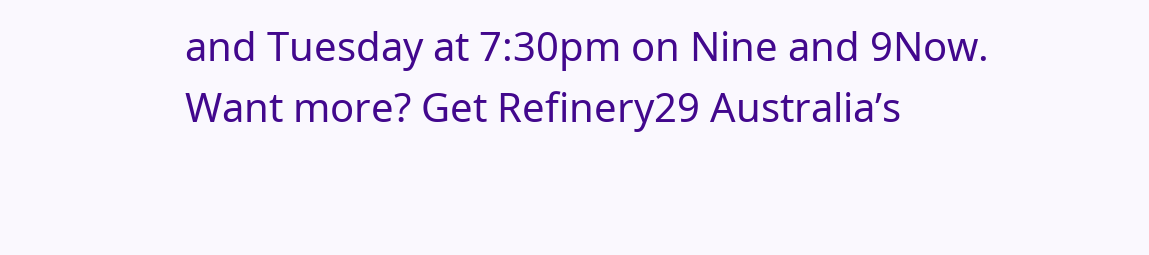and Tuesday at 7:30pm on Nine and 9Now.
Want more? Get Refinery29 Australia’s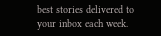best stories delivered to your inbox each week.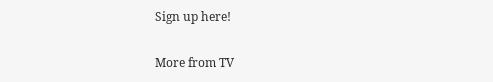Sign up here!

More from TV